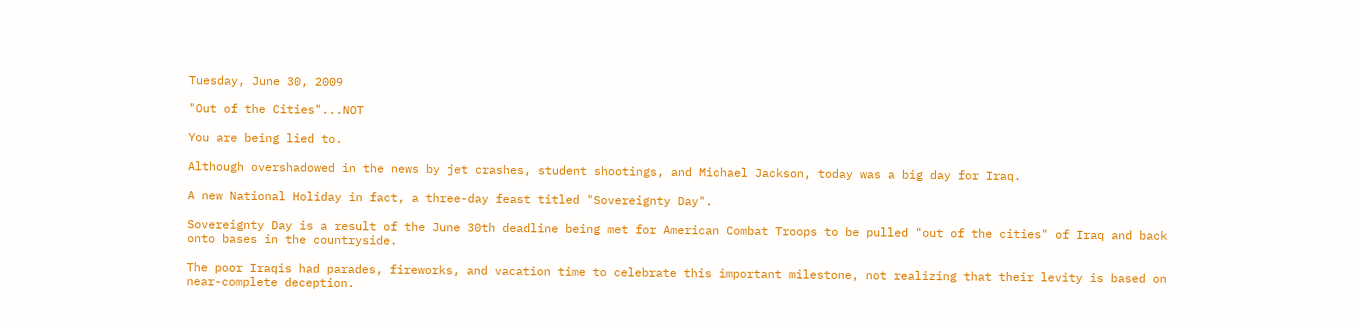Tuesday, June 30, 2009

"Out of the Cities"...NOT

You are being lied to.

Although overshadowed in the news by jet crashes, student shootings, and Michael Jackson, today was a big day for Iraq.

A new National Holiday in fact, a three-day feast titled "Sovereignty Day".

Sovereignty Day is a result of the June 30th deadline being met for American Combat Troops to be pulled "out of the cities" of Iraq and back onto bases in the countryside.

The poor Iraqis had parades, fireworks, and vacation time to celebrate this important milestone, not realizing that their levity is based on near-complete deception.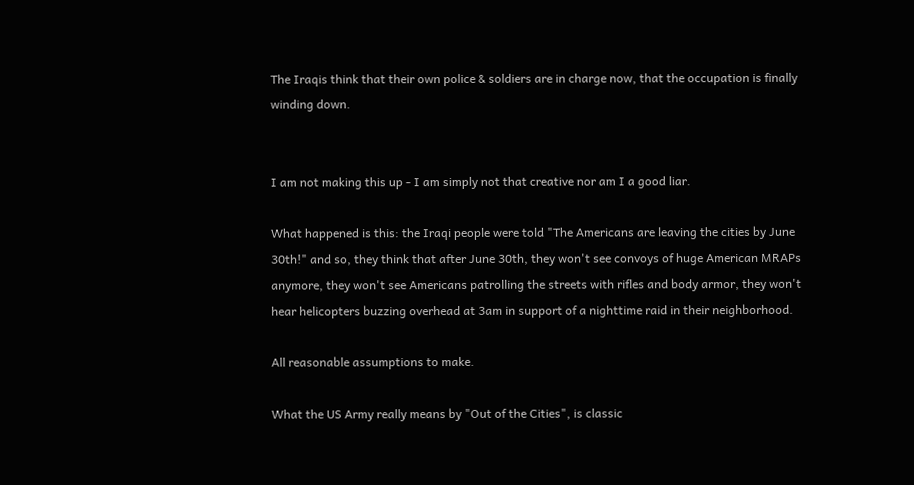The Iraqis think that their own police & soldiers are in charge now, that the occupation is finally winding down.


I am not making this up - I am simply not that creative nor am I a good liar.

What happened is this: the Iraqi people were told "The Americans are leaving the cities by June 30th!" and so, they think that after June 30th, they won't see convoys of huge American MRAPs anymore, they won't see Americans patrolling the streets with rifles and body armor, they won't hear helicopters buzzing overhead at 3am in support of a nighttime raid in their neighborhood.

All reasonable assumptions to make.

What the US Army really means by "Out of the Cities", is classic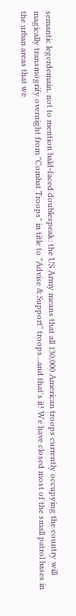semantic legerdemain, not to mention bald-faced doublespeak: the US Army means that all 130,000 American troops currently occupying the country will magically transmogrify overnight from "Combat Troops" in title to "Advise & Support" troops...and that's it! We have closed most of the small patrol bases in the urban areas that we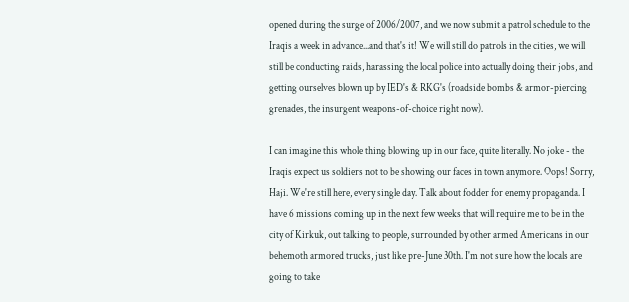opened during the surge of 2006/2007, and we now submit a patrol schedule to the Iraqis a week in advance...and that's it! We will still do patrols in the cities, we will still be conducting raids, harassing the local police into actually doing their jobs, and getting ourselves blown up by IED's & RKG's (roadside bombs & armor-piercing grenades, the insurgent weapons-of-choice right now).

I can imagine this whole thing blowing up in our face, quite literally. No joke - the Iraqis expect us soldiers not to be showing our faces in town anymore. Oops! Sorry, Haji. We're still here, every single day. Talk about fodder for enemy propaganda. I have 6 missions coming up in the next few weeks that will require me to be in the city of Kirkuk, out talking to people, surrounded by other armed Americans in our behemoth armored trucks, just like pre-June 30th. I'm not sure how the locals are going to take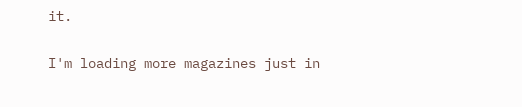it.

I'm loading more magazines just in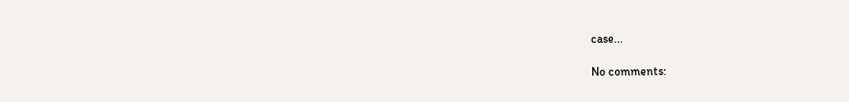case...

No comments: